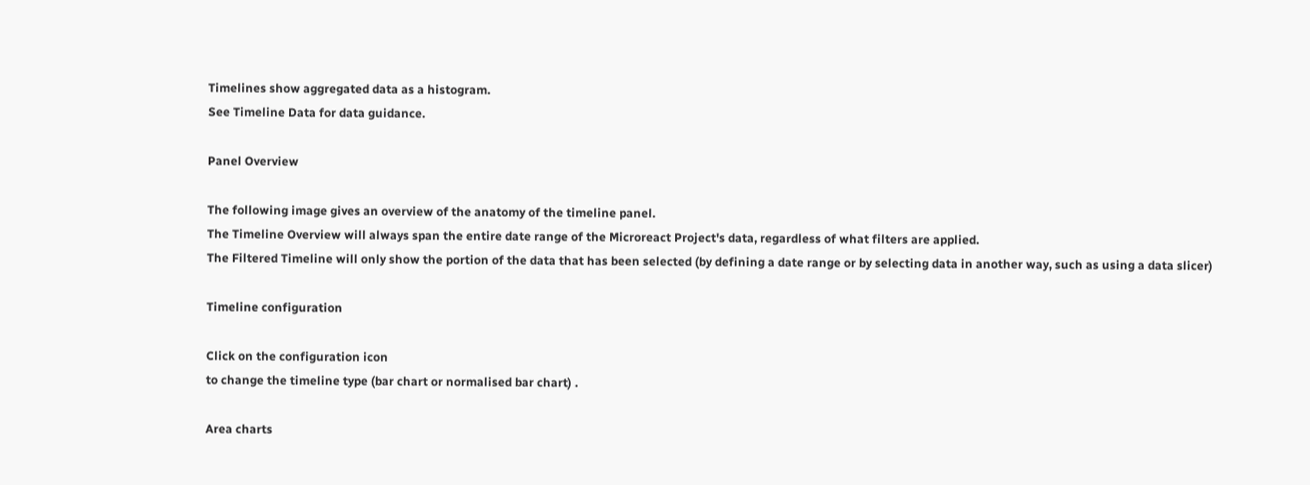Timelines show aggregated data as a histogram.
See Timeline Data for data guidance.

Panel Overview

The following image gives an overview of the anatomy of the timeline panel.
The Timeline Overview will always span the entire date range of the Microreact Project's data, regardless of what filters are applied.
The Filtered Timeline will only show the portion of the data that has been selected (by defining a date range or by selecting data in another way, such as using a data slicer)

Timeline configuration

Click on the configuration icon
to change the timeline type (bar chart or normalised bar chart) .

Area charts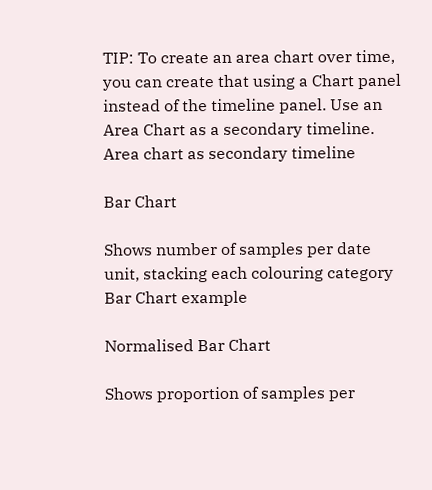TIP: To create an area chart over time, you can create that using a Chart panel instead of the timeline panel. Use an Area Chart as a secondary timeline.
Area chart as secondary timeline

Bar Chart

Shows number of samples per date unit, stacking each colouring category
Bar Chart example

Normalised Bar Chart

Shows proportion of samples per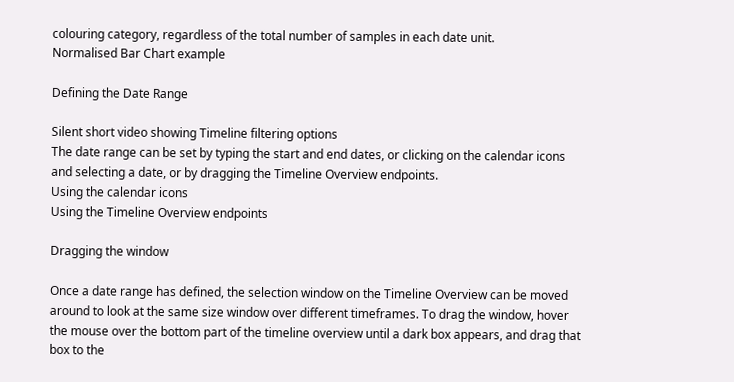colouring category, regardless of the total number of samples in each date unit.
Normalised Bar Chart example

Defining the Date Range

Silent short video showing Timeline filtering options
The date range can be set by typing the start and end dates, or clicking on the calendar icons and selecting a date, or by dragging the Timeline Overview endpoints.
Using the calendar icons
Using the Timeline Overview endpoints

Dragging the window

Once a date range has defined, the selection window on the Timeline Overview can be moved around to look at the same size window over different timeframes. To drag the window, hover the mouse over the bottom part of the timeline overview until a dark box appears, and drag that box to the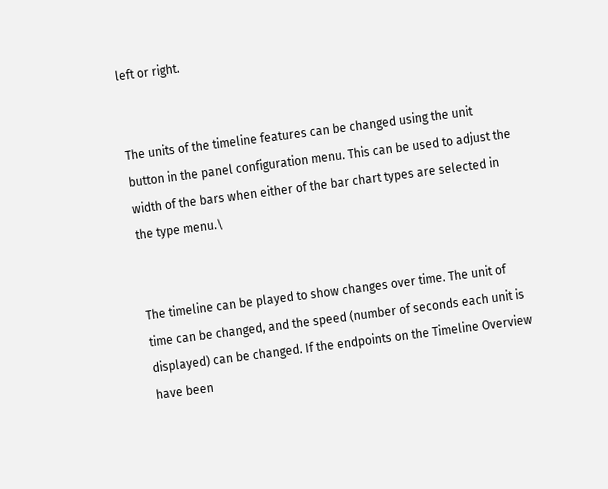left or right.


The units of the timeline features can be changed using the unit button in the panel configuration menu. This can be used to adjust the width of the bars when either of the bar chart types are selected in the type menu.\


The timeline can be played to show changes over time. The unit of time can be changed, and the speed (number of seconds each unit is displayed) can be changed. If the endpoints on the Timeline Overview have been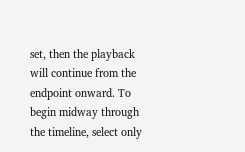set, then the playback will continue from the endpoint onward. To begin midway through the timeline, select only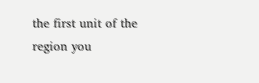the first unit of the region you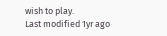wish to play.
Last modified 1yr ago